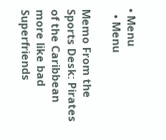• Menu
  • Menu

Memo From the Sports Desk: Pirates of the Caribbean more like bad Superfriends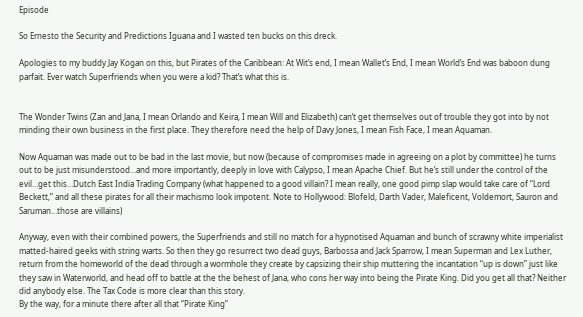Episode

So Ernesto the Security and Predictions Iguana and I wasted ten bucks on this dreck.

Apologies to my buddy Jay Kogan on this, but Pirates of the Caribbean: At Wit’s end, I mean Wallet’s End, I mean World’s End was baboon dung parfait. Ever watch Superfriends when you were a kid? That’s what this is.


The Wonder Twins (Zan and Jana, I mean Orlando and Keira, I mean Will and Elizabeth) can’t get themselves out of trouble they got into by not minding their own business in the first place. They therefore need the help of Davy Jones, I mean Fish Face, I mean Aquaman.

Now Aquaman was made out to be bad in the last movie, but now (because of compromises made in agreeing on a plot by committee) he turns out to be just misunderstood…and more importantly, deeply in love with Calypso, I mean Apache Chief. But he’s still under the control of the evil…get this…Dutch East India Trading Company (what happened to a good villain? I mean really, one good pimp slap would take care of “Lord Beckett,” and all these pirates for all their machismo look impotent. Note to Hollywood: Blofeld, Darth Vader, Maleficent, Voldemort, Sauron and Saruman…those are villains)

Anyway, even with their combined powers, the Superfriends and still no match for a hypnotised Aquaman and bunch of scrawny white imperialist matted-haired geeks with string warts. So then they go resurrect two dead guys, Barbossa and Jack Sparrow, I mean Superman and Lex Luther, return from the homeworld of the dead through a wormhole they create by capsizing their ship muttering the incantation “up is down” just like they saw in Waterworld, and head off to battle at the the behest of Jana, who cons her way into being the Pirate King. Did you get all that? Neither did anybody else. The Tax Code is more clear than this story.
By the way, for a minute there after all that “Pirate King”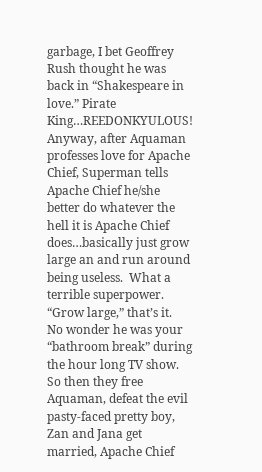garbage, I bet Geoffrey Rush thought he was back in “Shakespeare in love.” Pirate King…REEDONKYULOUS!
Anyway, after Aquaman professes love for Apache Chief, Superman tells Apache Chief he/she better do whatever the hell it is Apache Chief does…basically just grow large an and run around being useless.  What a terrible superpower.  “Grow large,” that’s it.  No wonder he was your “bathroom break” during the hour long TV show.
So then they free Aquaman, defeat the evil pasty-faced pretty boy, Zan and Jana get married, Apache Chief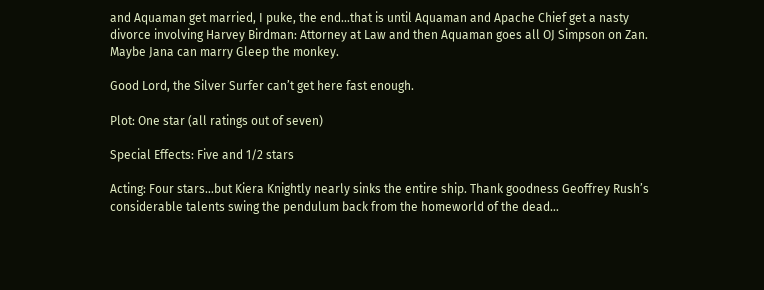and Aquaman get married, I puke, the end…that is until Aquaman and Apache Chief get a nasty divorce involving Harvey Birdman: Attorney at Law and then Aquaman goes all OJ Simpson on Zan. Maybe Jana can marry Gleep the monkey.

Good Lord, the Silver Surfer can’t get here fast enough.

Plot: One star (all ratings out of seven)

Special Effects: Five and 1/2 stars

Acting: Four stars…but Kiera Knightly nearly sinks the entire ship. Thank goodness Geoffrey Rush’s considerable talents swing the pendulum back from the homeworld of the dead…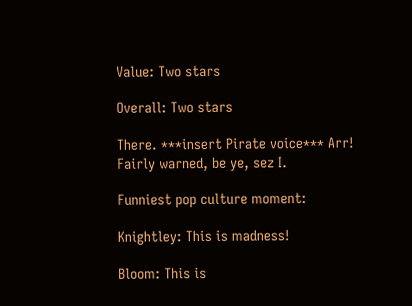Value: Two stars

Overall: Two stars

There. ***insert Pirate voice*** Arr! Fairly warned, be ye, sez I.

Funniest pop culture moment:

Knightley: This is madness!

Bloom: This is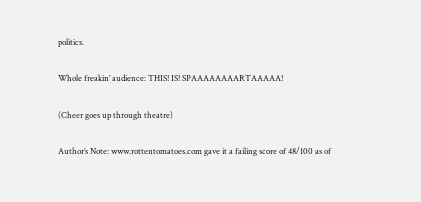politics.

Whole freakin’ audience: THIS! IS! SPAAAAAAAARTAAAAA!

(Cheer goes up through theatre)

Author’s Note: www.rottentomatoes.com gave it a failing score of 48/100 as of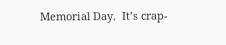Memorial Day.  It’s crap-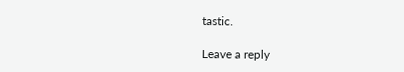tastic.

Leave a reply